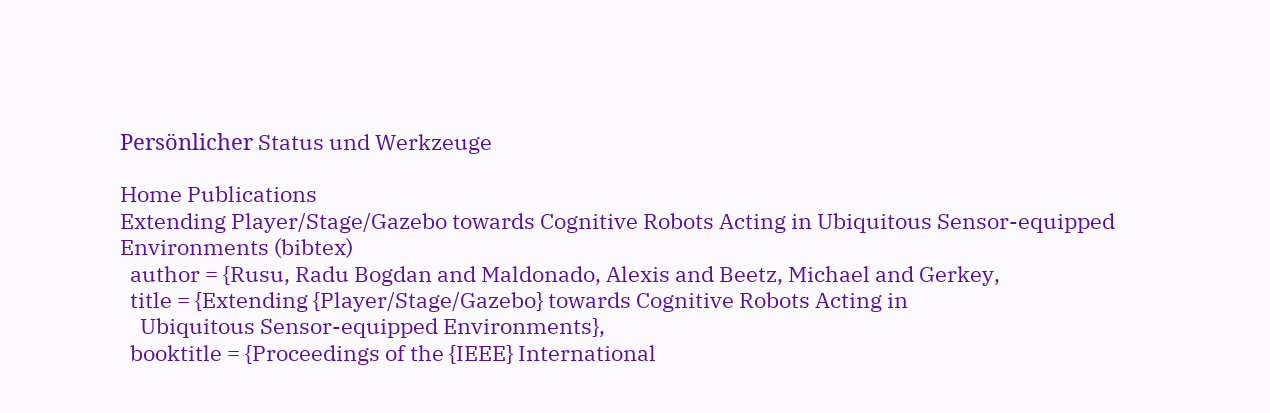Persönlicher Status und Werkzeuge

Home Publications
Extending Player/Stage/Gazebo towards Cognitive Robots Acting in Ubiquitous Sensor-equipped Environments (bibtex)
  author = {Rusu, Radu Bogdan and Maldonado, Alexis and Beetz, Michael and Gerkey,
  title = {Extending {Player/Stage/Gazebo} towards Cognitive Robots Acting in
    Ubiquitous Sensor-equipped Environments},
  booktitle = {Proceedings of the {IEEE} International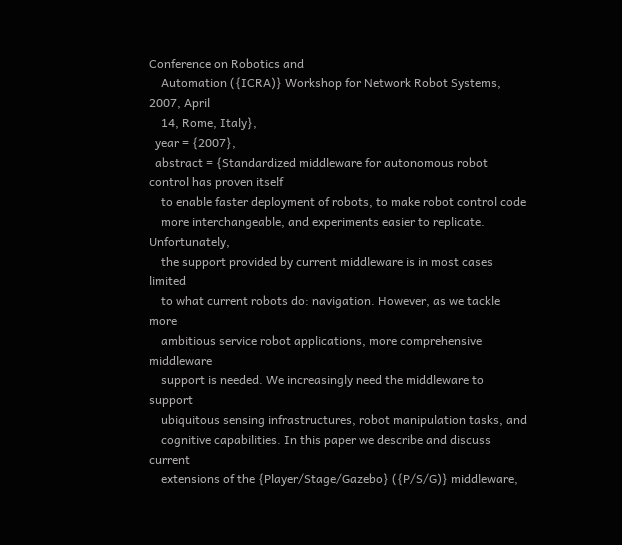Conference on Robotics and
    Automation ({ICRA)} Workshop for Network Robot Systems, 2007, April
    14, Rome, Italy},
  year = {2007},
  abstract = {Standardized middleware for autonomous robot control has proven itself
    to enable faster deployment of robots, to make robot control code
    more interchangeable, and experiments easier to replicate. Unfortunately,
    the support provided by current middleware is in most cases limited
    to what current robots do: navigation. However, as we tackle more
    ambitious service robot applications, more comprehensive middleware
    support is needed. We increasingly need the middleware to support
    ubiquitous sensing infrastructures, robot manipulation tasks, and
    cognitive capabilities. In this paper we describe and discuss current
    extensions of the {Player/Stage/Gazebo} ({P/S/G)} middleware,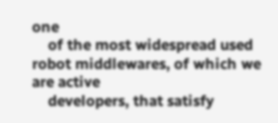one
    of the most widespread used robot middlewares, of which we are active
    developers, that satisfy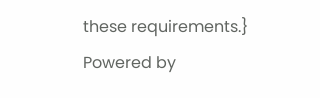these requirements.}
Powered by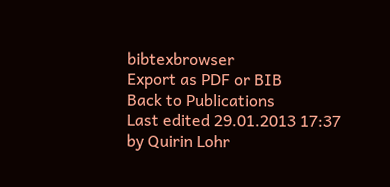bibtexbrowser
Export as PDF or BIB
Back to Publications
Last edited 29.01.2013 17:37 by Quirin Lohr